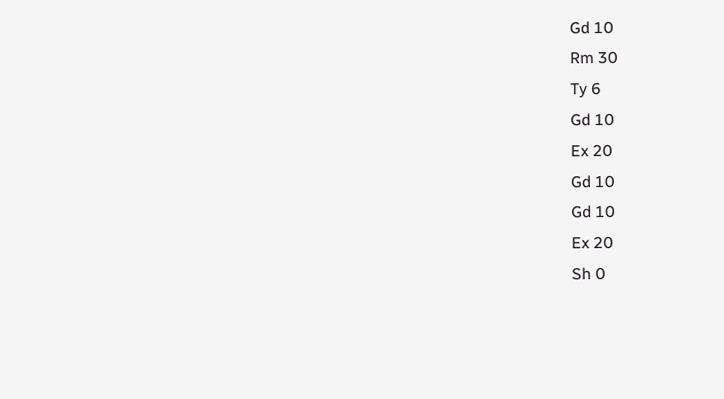Gd 10
Rm 30
Ty 6
Gd 10
Ex 20
Gd 10
Gd 10
Ex 20
Sh 0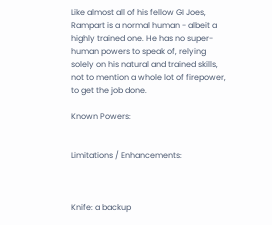Like almost all of his fellow GI Joes, Rampart is a normal human - albeit a highly trained one. He has no super-human powers to speak of, relying solely on his natural and trained skills, not to mention a whole lot of firepower, to get the job done.

Known Powers:


Limitations / Enhancements:



Knife: a backup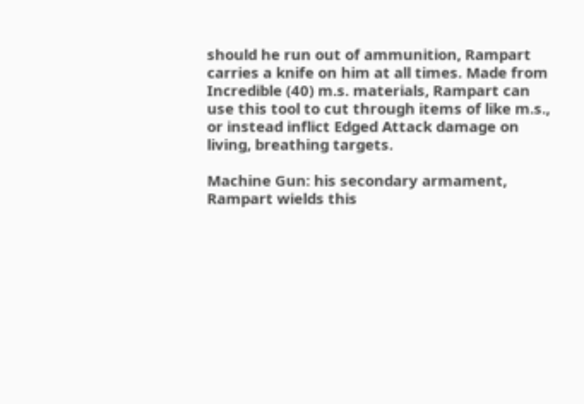should he run out of ammunition, Rampart carries a knife on him at all times. Made from Incredible (40) m.s. materials, Rampart can use this tool to cut through items of like m.s., or instead inflict Edged Attack damage on living, breathing targets.

Machine Gun: his secondary armament, Rampart wields this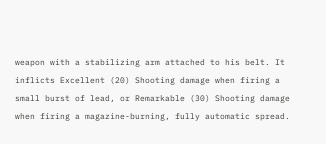weapon with a stabilizing arm attached to his belt. It inflicts Excellent (20) Shooting damage when firing a small burst of lead, or Remarkable (30) Shooting damage when firing a magazine-burning, fully automatic spread.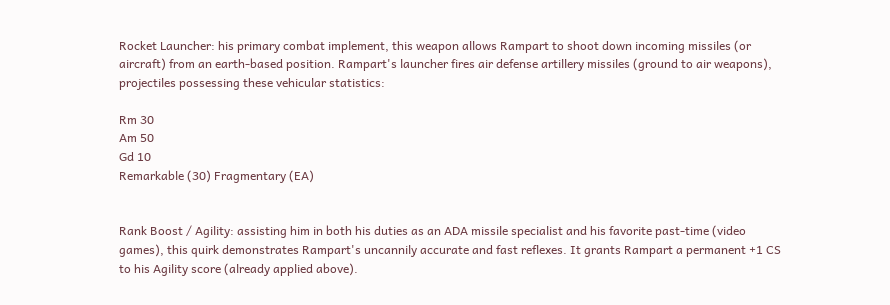Rocket Launcher: his primary combat implement, this weapon allows Rampart to shoot down incoming missiles (or aircraft) from an earth-based position. Rampart's launcher fires air defense artillery missiles (ground to air weapons), projectiles possessing these vehicular statistics:

Rm 30
Am 50
Gd 10
Remarkable (30) Fragmentary (EA)


Rank Boost / Agility: assisting him in both his duties as an ADA missile specialist and his favorite past-time (video games), this quirk demonstrates Rampart's uncannily accurate and fast reflexes. It grants Rampart a permanent +1 CS to his Agility score (already applied above).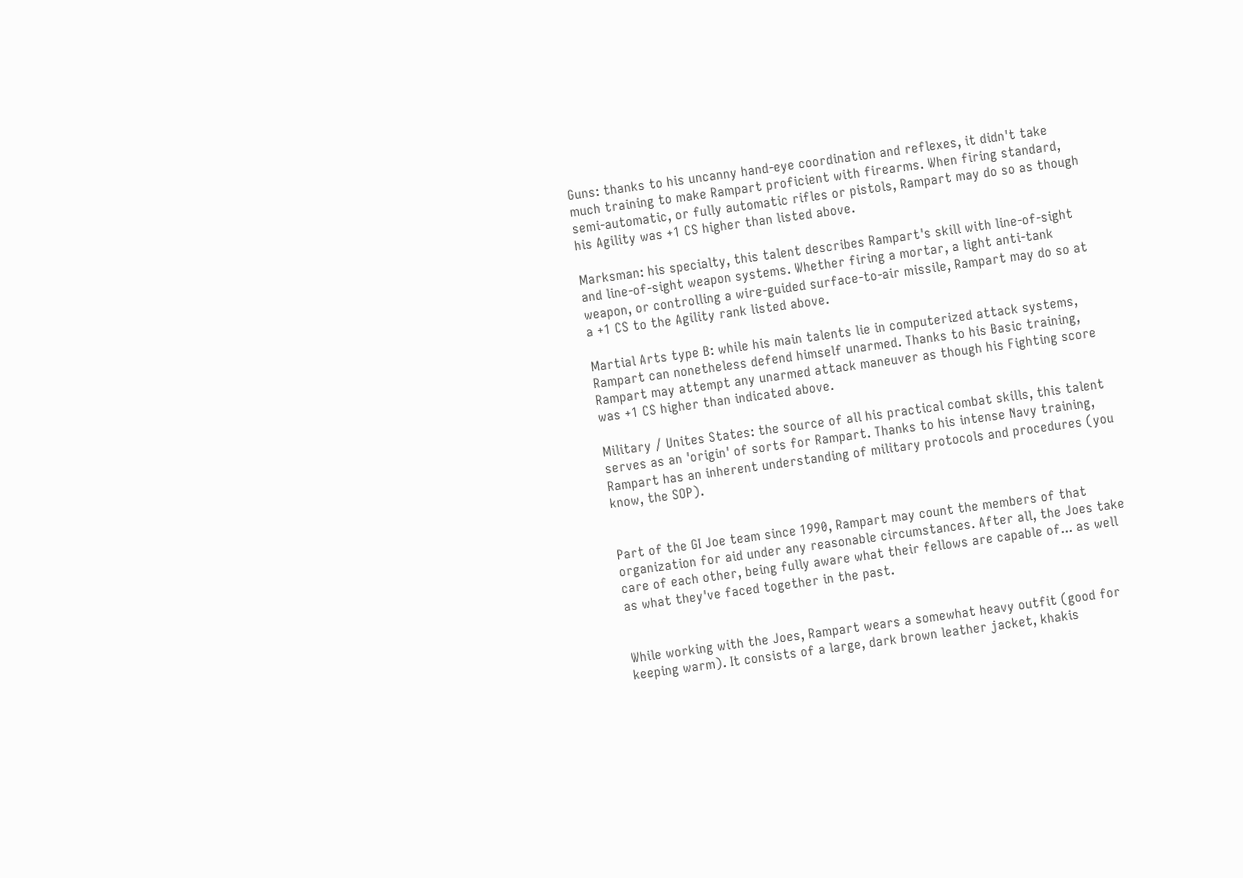Guns: thanks to his uncanny hand-eye coordination and reflexes, it didn't take much training to make Rampart proficient with firearms. When firing standard, semi-automatic, or fully automatic rifles or pistols, Rampart may do so as though his Agility was +1 CS higher than listed above.

Marksman: his specialty, this talent describes Rampart's skill with line-of-sight and line-of-sight weapon systems. Whether firing a mortar, a light anti-tank weapon, or controlling a wire-guided surface-to-air missile, Rampart may do so at a +1 CS to the Agility rank listed above.

Martial Arts type B: while his main talents lie in computerized attack systems, Rampart can nonetheless defend himself unarmed. Thanks to his Basic training, Rampart may attempt any unarmed attack maneuver as though his Fighting score was +1 CS higher than indicated above.

Military / Unites States: the source of all his practical combat skills, this talent serves as an 'origin' of sorts for Rampart. Thanks to his intense Navy training, Rampart has an inherent understanding of military protocols and procedures (you know, the SOP).


Part of the GI Joe team since 1990, Rampart may count the members of that organization for aid under any reasonable circumstances. After all, the Joes take care of each other, being fully aware what their fellows are capable of... as well as what they've faced together in the past.


While working with the Joes, Rampart wears a somewhat heavy outfit (good for keeping warm). It consists of a large, dark brown leather jacket, khakis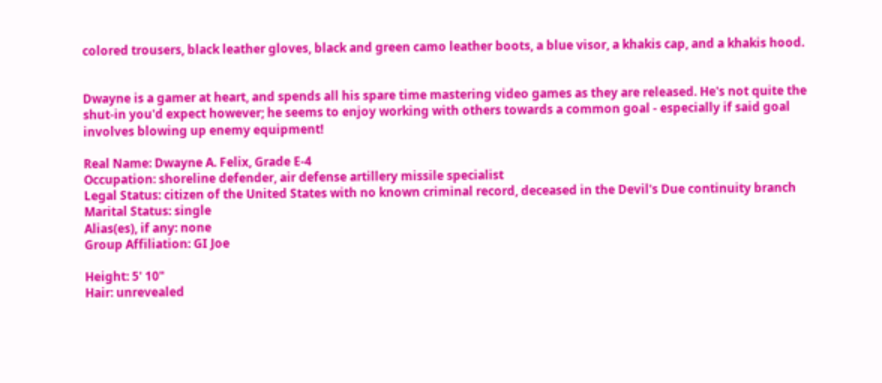colored trousers, black leather gloves, black and green camo leather boots, a blue visor, a khakis cap, and a khakis hood.


Dwayne is a gamer at heart, and spends all his spare time mastering video games as they are released. He's not quite the shut-in you'd expect however; he seems to enjoy working with others towards a common goal - especially if said goal involves blowing up enemy equipment!

Real Name: Dwayne A. Felix, Grade E-4
Occupation: shoreline defender, air defense artillery missile specialist
Legal Status: citizen of the United States with no known criminal record, deceased in the Devil's Due continuity branch
Marital Status: single
Alias(es), if any: none
Group Affiliation: GI Joe

Height: 5' 10"
Hair: unrevealed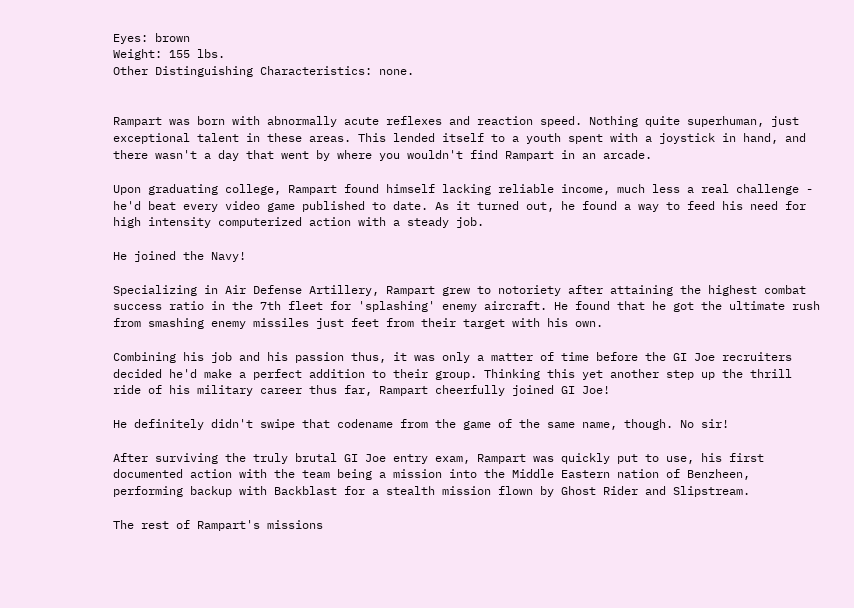Eyes: brown
Weight: 155 lbs.
Other Distinguishing Characteristics: none.


Rampart was born with abnormally acute reflexes and reaction speed. Nothing quite superhuman, just exceptional talent in these areas. This lended itself to a youth spent with a joystick in hand, and there wasn't a day that went by where you wouldn't find Rampart in an arcade.

Upon graduating college, Rampart found himself lacking reliable income, much less a real challenge - he'd beat every video game published to date. As it turned out, he found a way to feed his need for high intensity computerized action with a steady job.

He joined the Navy!

Specializing in Air Defense Artillery, Rampart grew to notoriety after attaining the highest combat success ratio in the 7th fleet for 'splashing' enemy aircraft. He found that he got the ultimate rush from smashing enemy missiles just feet from their target with his own.

Combining his job and his passion thus, it was only a matter of time before the GI Joe recruiters decided he'd make a perfect addition to their group. Thinking this yet another step up the thrill ride of his military career thus far, Rampart cheerfully joined GI Joe!

He definitely didn't swipe that codename from the game of the same name, though. No sir!

After surviving the truly brutal GI Joe entry exam, Rampart was quickly put to use, his first documented action with the team being a mission into the Middle Eastern nation of Benzheen, performing backup with Backblast for a stealth mission flown by Ghost Rider and Slipstream.

The rest of Rampart's missions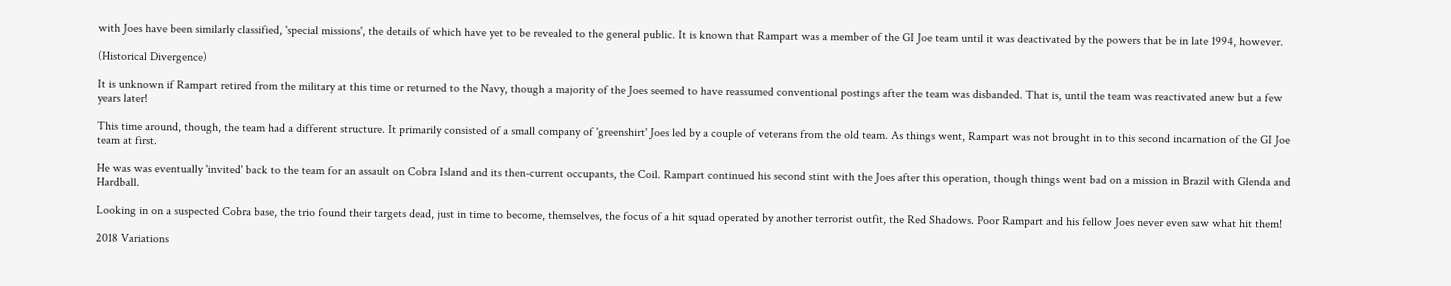with Joes have been similarly classified, 'special missions', the details of which have yet to be revealed to the general public. It is known that Rampart was a member of the GI Joe team until it was deactivated by the powers that be in late 1994, however.

(Historical Divergence)

It is unknown if Rampart retired from the military at this time or returned to the Navy, though a majority of the Joes seemed to have reassumed conventional postings after the team was disbanded. That is, until the team was reactivated anew but a few years later!

This time around, though, the team had a different structure. It primarily consisted of a small company of 'greenshirt' Joes led by a couple of veterans from the old team. As things went, Rampart was not brought in to this second incarnation of the GI Joe team at first.

He was was eventually 'invited' back to the team for an assault on Cobra Island and its then-current occupants, the Coil. Rampart continued his second stint with the Joes after this operation, though things went bad on a mission in Brazil with Glenda and Hardball.

Looking in on a suspected Cobra base, the trio found their targets dead, just in time to become, themselves, the focus of a hit squad operated by another terrorist outfit, the Red Shadows. Poor Rampart and his fellow Joes never even saw what hit them!

2018 Variations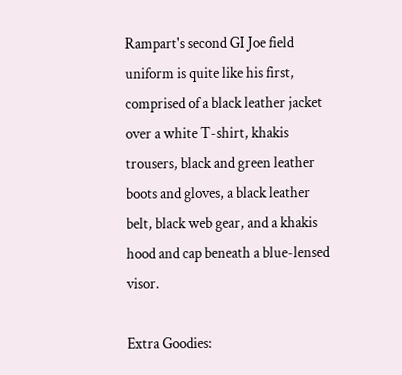Rampart's second GI Joe field uniform is quite like his first, comprised of a black leather jacket over a white T-shirt, khakis trousers, black and green leather boots and gloves, a black leather belt, black web gear, and a khakis hood and cap beneath a blue-lensed visor.

Extra Goodies: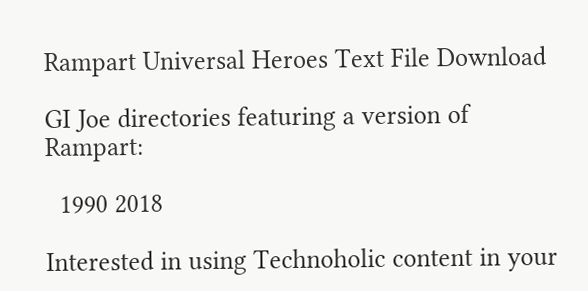Rampart Universal Heroes Text File Download

GI Joe directories featuring a version of Rampart:

  1990 2018

Interested in using Technoholic content in your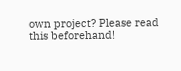own project? Please read this beforehand!